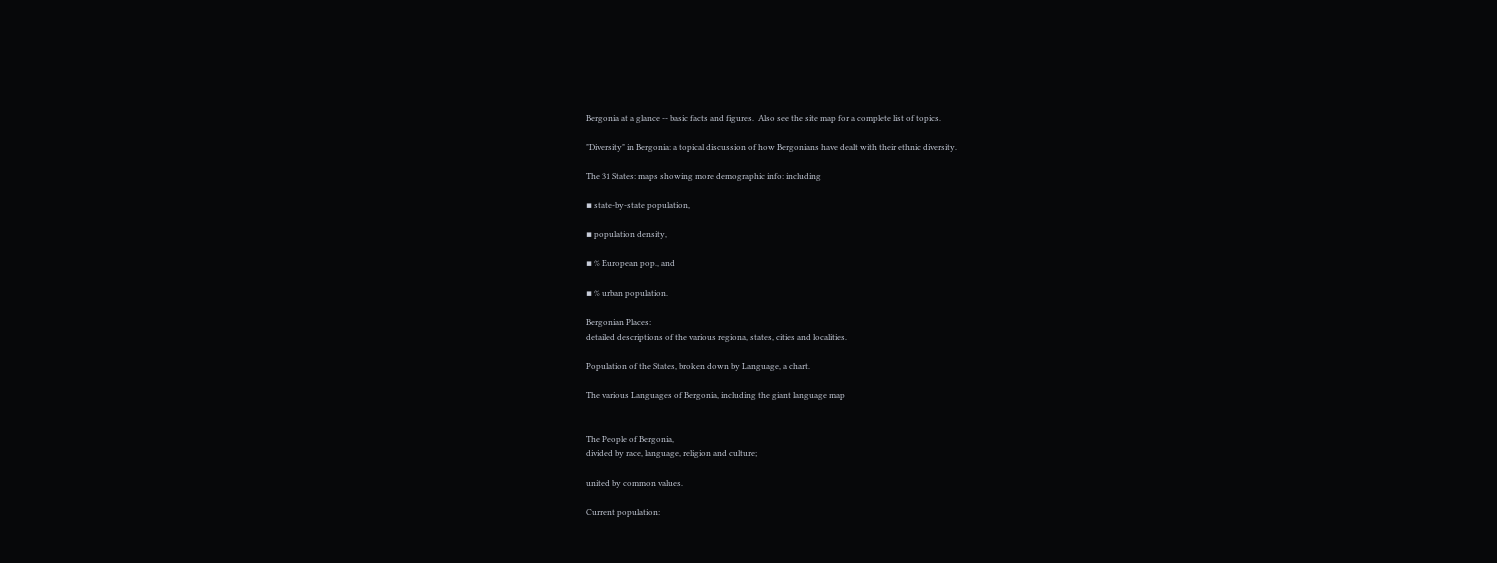Bergonia at a glance -- basic facts and figures.  Also see the site map for a complete list of topics.

"Diversity" in Bergonia: a topical discussion of how Bergonians have dealt with their ethnic diversity.

The 31 States: maps showing more demographic info: including

▪ state-by-state population,

▪ population density,

▪ % European pop., and

▪ % urban population.

Bergonian Places:
detailed descriptions of the various regiona, states, cities and localities.

Population of the States, broken down by Language, a chart.

The various Languages of Bergonia, including the giant language map


The People of Bergonia,
divided by race, language, religion and culture;

united by common values.

Current population: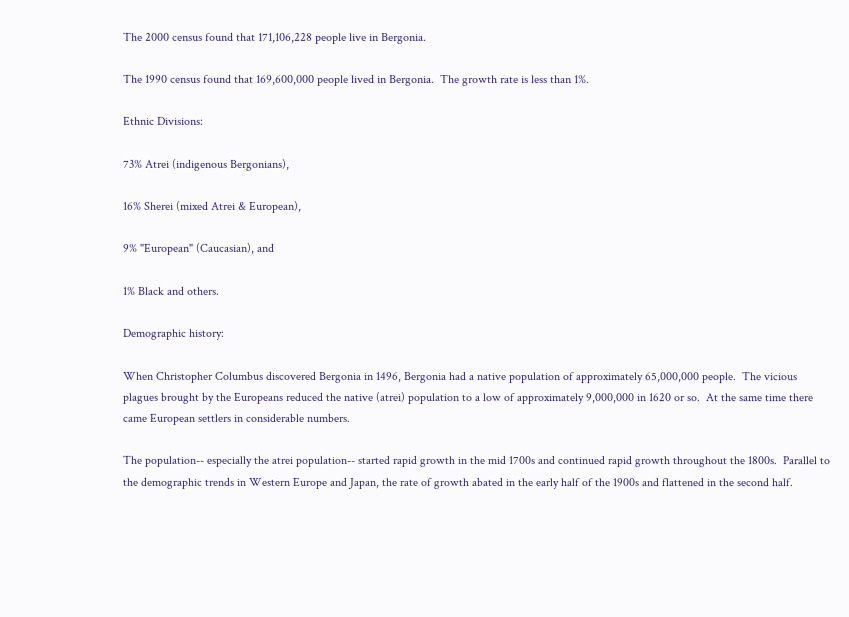The 2000 census found that 171,106,228 people live in Bergonia.

The 1990 census found that 169,600,000 people lived in Bergonia.  The growth rate is less than 1%.

Ethnic Divisions:

73% Atrei (indigenous Bergonians),

16% Sherei (mixed Atrei & European),

9% "European" (Caucasian), and

1% Black and others.

Demographic history:

When Christopher Columbus discovered Bergonia in 1496, Bergonia had a native population of approximately 65,000,000 people.  The vicious plagues brought by the Europeans reduced the native (atrei) population to a low of approximately 9,000,000 in 1620 or so.  At the same time there came European settlers in considerable numbers.

The population-- especially the atrei population-- started rapid growth in the mid 1700s and continued rapid growth throughout the 1800s.  Parallel to the demographic trends in Western Europe and Japan, the rate of growth abated in the early half of the 1900s and flattened in the second half.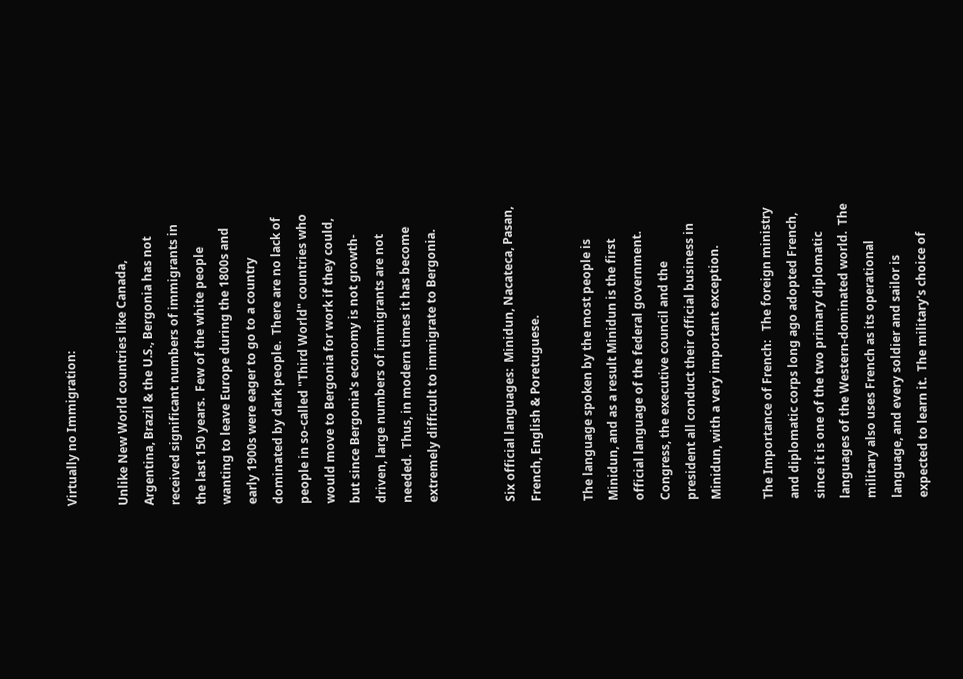Virtually no Immigration:

Unlike New World countries like Canada, Argentina, Brazil & the U.S., Bergonia has not received significant numbers of immigrants in the last 150 years.  Few of the white people wanting to leave Europe during the 1800s and early 1900s were eager to go to a country dominated by dark people.  There are no lack of people in so-called "Third World" countries who would move to Bergonia for work if they could, but since Bergonia's economy is not growth-driven, large numbers of immigrants are not needed.  Thus, in modern times it has become extremely difficult to immigrate to Bergonia.


Six official languages:  Minidun, Nacateca, Pasan, French, English & Poretuguese.

The language spoken by the most people is Minidun, and as a result Minidun is the first official language of the federal government.  Congress, the executive council and the president all conduct their official business in Minidun, with a very important exception.

The Importance of French:   The foreign ministry and diplomatic corps long ago adopted French, since it is one of the two primary diplomatic languages of the Western-dominated world.  The military also uses French as its operational language, and every soldier and sailor is expected to learn it.  The military's choice of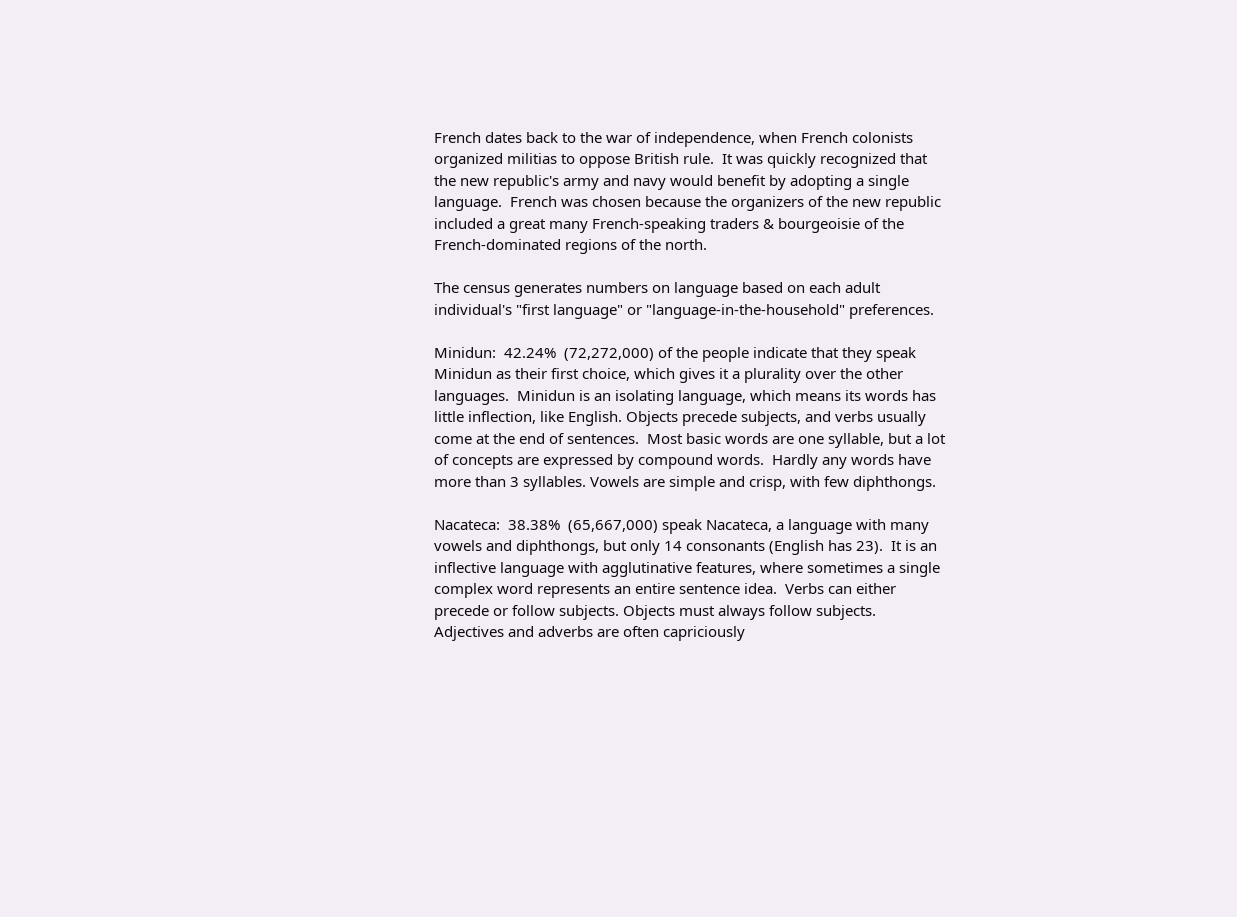French dates back to the war of independence, when French colonists organized militias to oppose British rule.  It was quickly recognized that the new republic's army and navy would benefit by adopting a single language.  French was chosen because the organizers of the new republic included a great many French-speaking traders & bourgeoisie of the French-dominated regions of the north.

The census generates numbers on language based on each adult individual's "first language" or "language-in-the-household" preferences.

Minidun:  42.24%  (72,272,000) of the people indicate that they speak Minidun as their first choice, which gives it a plurality over the other languages.  Minidun is an isolating language, which means its words has little inflection, like English. Objects precede subjects, and verbs usually come at the end of sentences.  Most basic words are one syllable, but a lot of concepts are expressed by compound words.  Hardly any words have more than 3 syllables. Vowels are simple and crisp, with few diphthongs.

Nacateca:  38.38%  (65,667,000) speak Nacateca, a language with many vowels and diphthongs, but only 14 consonants (English has 23).  It is an inflective language with agglutinative features, where sometimes a single complex word represents an entire sentence idea.  Verbs can either precede or follow subjects. Objects must always follow subjects. Adjectives and adverbs are often capriciously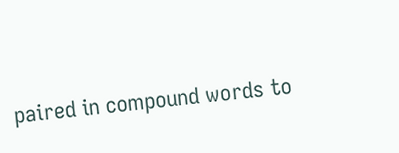paired in compound words to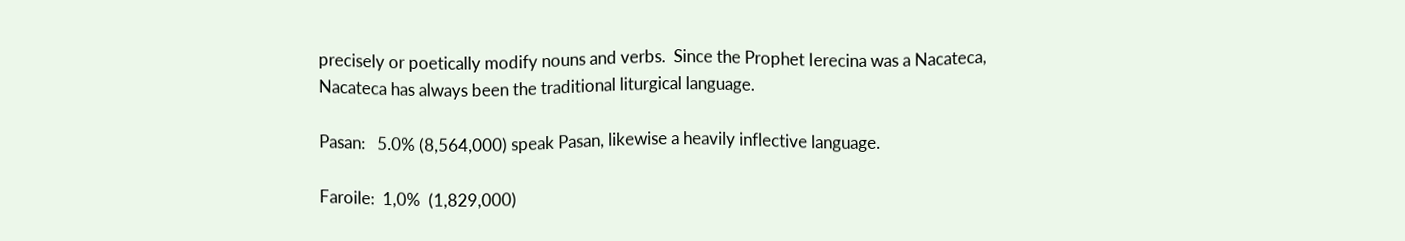precisely or poetically modify nouns and verbs.  Since the Prophet Ierecina was a Nacateca, Nacateca has always been the traditional liturgical language.

Pasan:   5.0% (8,564,000) speak Pasan, likewise a heavily inflective language.

Faroile:  1,0%  (1,829,000)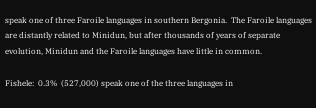speak one of three Faroile languages in southern Bergonia.  The Faroile languages are distantly related to Minidun, but after thousands of years of separate evolution, Minidun and the Faroile languages have little in common.

Fishele:  0.3%  (527,000) speak one of the three languages in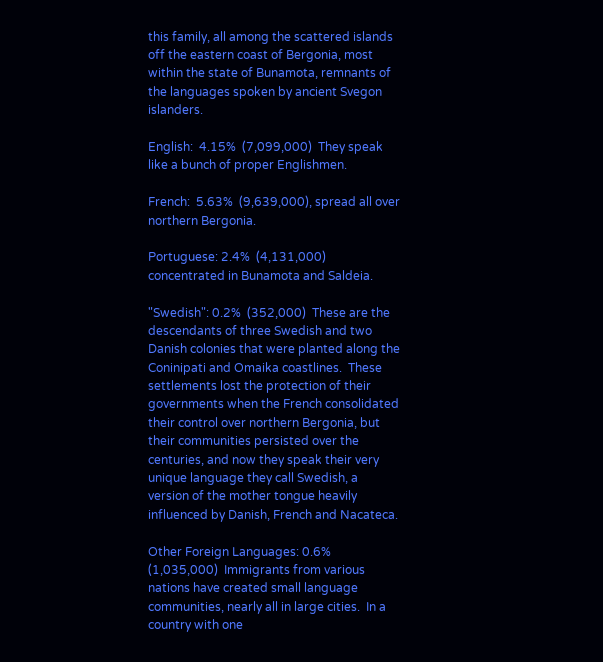this family, all among the scattered islands off the eastern coast of Bergonia, most within the state of Bunamota, remnants of the languages spoken by ancient Svegon islanders.

English:  4.15%  (7,099,000)  They speak like a bunch of proper Englishmen.

French:  5.63%  (9,639,000), spread all over northern Bergonia.

Portuguese: 2.4%  (4,131,000) concentrated in Bunamota and Saldeia.

"Swedish": 0.2%  (352,000)  These are the descendants of three Swedish and two Danish colonies that were planted along the Coninipati and Omaika coastlines.  These settlements lost the protection of their governments when the French consolidated their control over northern Bergonia, but their communities persisted over the centuries, and now they speak their very unique language they call Swedish, a version of the mother tongue heavily influenced by Danish, French and Nacateca.

Other Foreign Languages: 0.6% (1,035,000)  Immigrants from various nations have created small language communities, nearly all in large cities.  In a country with one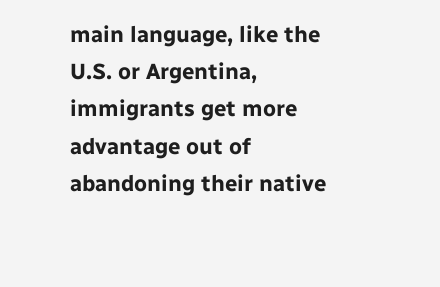main language, like the U.S. or Argentina, immigrants get more advantage out of abandoning their native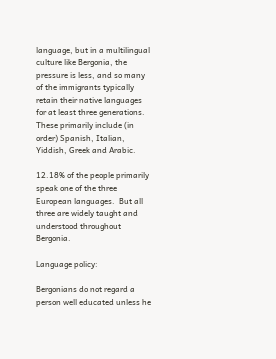language, but in a multilingual culture like Bergonia, the pressure is less, and so many of the immigrants typically retain their native languages for at least three generations.  These primarily include (in order) Spanish, Italian, Yiddish, Greek and Arabic.

12.18% of the people primarily speak one of the three European languages.  But all three are widely taught and understood throughout Bergonia.

Language policy:

Bergonians do not regard a person well educated unless he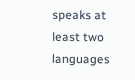speaks at least two languages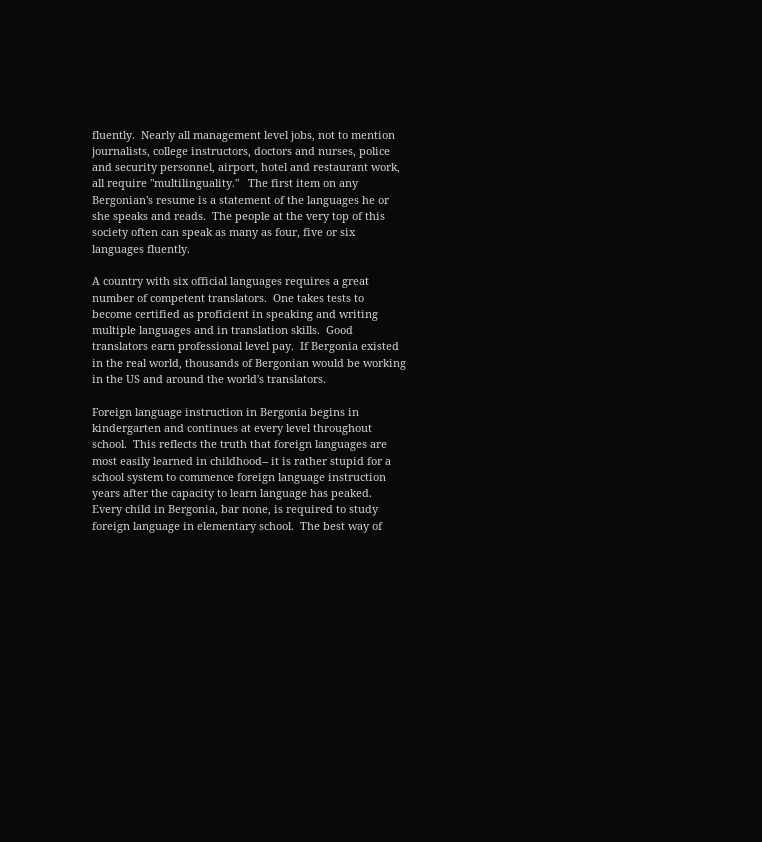fluently.  Nearly all management level jobs, not to mention journalists, college instructors, doctors and nurses, police and security personnel, airport, hotel and restaurant work, all require "multilinguality."   The first item on any Bergonian's resume is a statement of the languages he or she speaks and reads.  The people at the very top of this society often can speak as many as four, five or six languages fluently.

A country with six official languages requires a great number of competent translators.  One takes tests to become certified as proficient in speaking and writing multiple languages and in translation skills.  Good translators earn professional level pay.  If Bergonia existed in the real world, thousands of Bergonian would be working in the US and around the world's translators.

Foreign language instruction in Bergonia begins in kindergarten and continues at every level throughout school.  This reflects the truth that foreign languages are most easily learned in childhood-- it is rather stupid for a school system to commence foreign language instruction years after the capacity to learn language has peaked.  Every child in Bergonia, bar none, is required to study foreign language in elementary school.  The best way of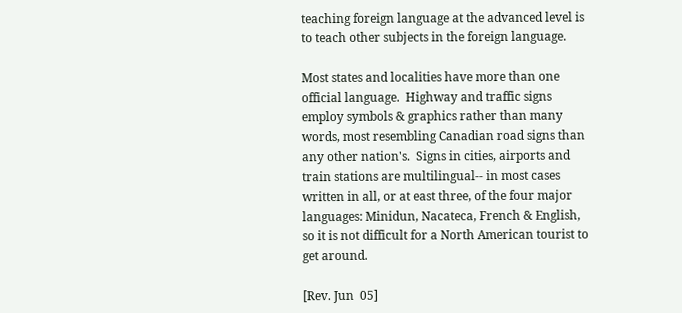teaching foreign language at the advanced level is to teach other subjects in the foreign language.

Most states and localities have more than one official language.  Highway and traffic signs employ symbols & graphics rather than many words, most resembling Canadian road signs than any other nation's.  Signs in cities, airports and train stations are multilingual-- in most cases written in all, or at east three, of the four major languages: Minidun, Nacateca, French & English, so it is not difficult for a North American tourist to get around.

[Rev. Jun  05]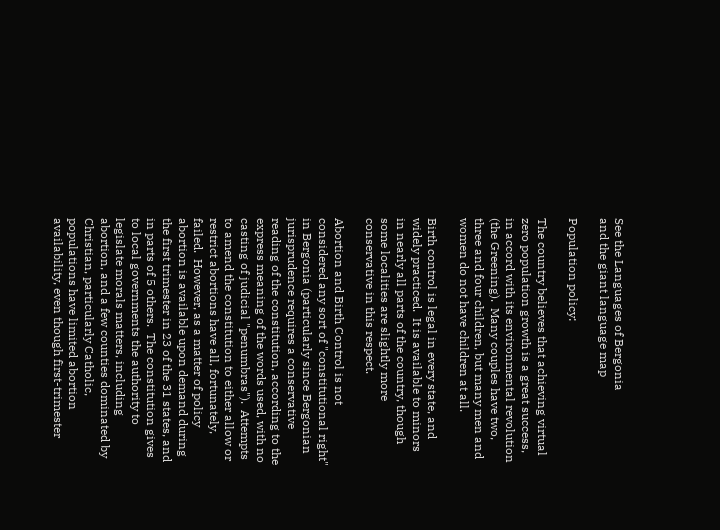See the Languages of Bergonia
and the giant language map

Population policy:

The country believes that achieving virtual zero population growth is a great success, in accord with its environmental revolution (the Greening).  Many couples have two, three and four children, but many men and women do not have children at all.

Birth control is legal in every state, and widely practiced.  It is available to minors in nearly all parts of the country, though some localities are slightly more conservative in this respect.

Abortion and Birth Control is not considered any sort of "constitutional right" in Bergonia (particularly since Bergonian jurisprudence requires a conservative reading of the constitution, according to the express meaning of the words used, with no casting of judicial "penumbras").  Attempts to amend the constitution to either allow or restrict abortions have all, fortunately, failed.  However, as a matter of policy abortion is available upon demand during the first trimester in 23 of the 31 states, and in parts of 5 others.  The constitution gives to local governments the authority to legislate morals matters, including abortion, and a few counties dominated by Christian, particularly Catholic, populations have limited abortion availability, even though first-trimester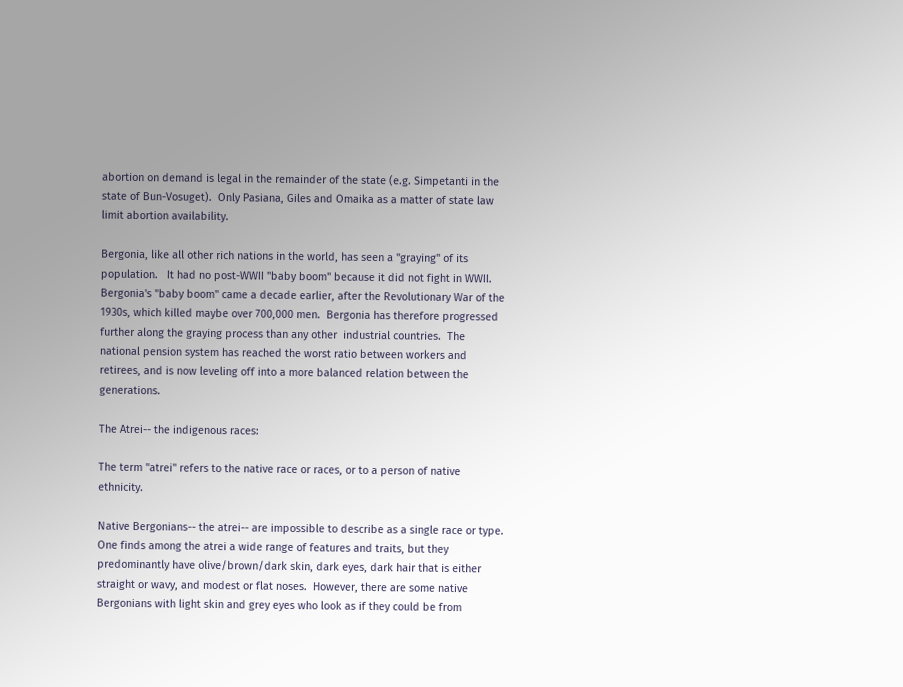abortion on demand is legal in the remainder of the state (e.g. Simpetanti in the state of Bun-Vosuget).  Only Pasiana, Giles and Omaika as a matter of state law limit abortion availability.

Bergonia, like all other rich nations in the world, has seen a "graying" of its population.   It had no post-WWII "baby boom" because it did not fight in WWII.  Bergonia's "baby boom" came a decade earlier, after the Revolutionary War of the 1930s, which killed maybe over 700,000 men.  Bergonia has therefore progressed further along the graying process than any other  industrial countries.  The national pension system has reached the worst ratio between workers and retirees, and is now leveling off into a more balanced relation between the generations.

The Atrei-- the indigenous races:

The term "atrei" refers to the native race or races, or to a person of native ethnicity.

Native Bergonians-- the atrei-- are impossible to describe as a single race or type.  One finds among the atrei a wide range of features and traits, but they predominantly have olive/brown/dark skin, dark eyes, dark hair that is either straight or wavy, and modest or flat noses.  However, there are some native Bergonians with light skin and grey eyes who look as if they could be from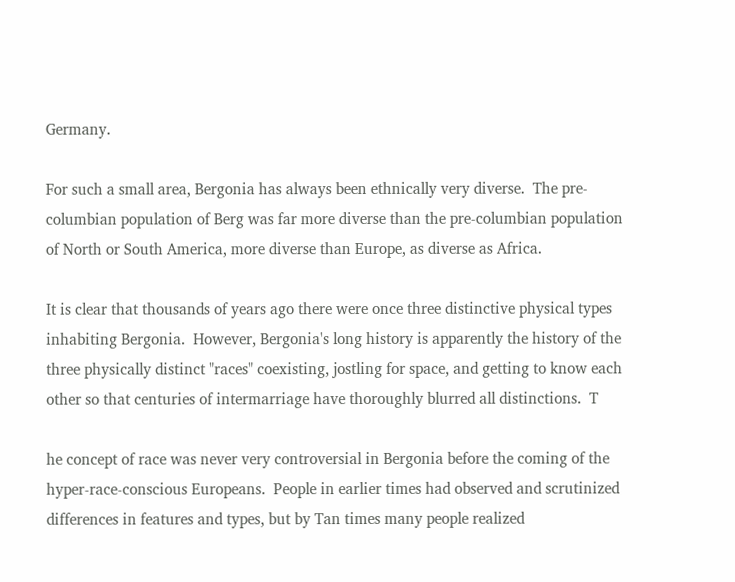Germany.

For such a small area, Bergonia has always been ethnically very diverse.  The pre-columbian population of Berg was far more diverse than the pre-columbian population of North or South America, more diverse than Europe, as diverse as Africa.

It is clear that thousands of years ago there were once three distinctive physical types inhabiting Bergonia.  However, Bergonia's long history is apparently the history of the three physically distinct "races" coexisting, jostling for space, and getting to know each other so that centuries of intermarriage have thoroughly blurred all distinctions.  T

he concept of race was never very controversial in Bergonia before the coming of the hyper-race-conscious Europeans.  People in earlier times had observed and scrutinized differences in features and types, but by Tan times many people realized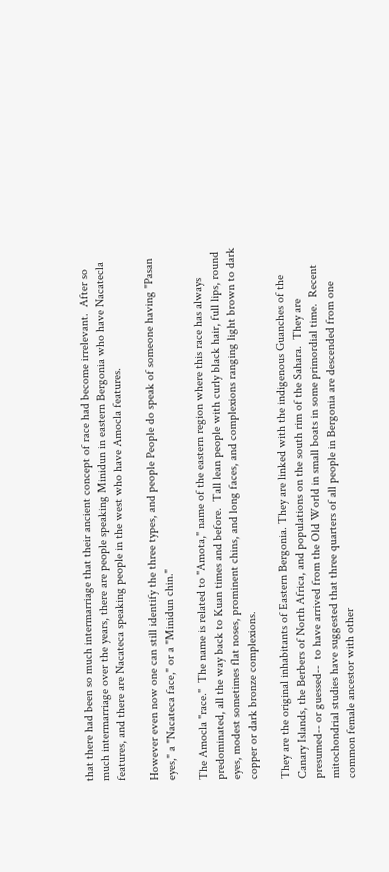that there had been so much intermarriage that their ancient concept of race had become irrelevant.  After so much intermarriage over the years, there are people speaking Minidun in eastern Bergonia who have Nacatecla features, and there are Nacateca speaking people in the west who have Amocla features.

However even now one can still identify the three types, and people People do speak of someone having "Pasan eyes," a "Nacateca face," or a "Minidun chin."

The Amocla "race."  The name is related to "Amota," name of the eastern region where this race has always predominated, all the way back to Kuan times and before.  Tall lean people with curly black hair, full lips, round eyes, modest sometimes flat noses, prominent chins, and long faces, and complexions ranging light brown to dark copper or dark bronze complexions.

They are the original inhabitants of Eastern Bergonia. They are linked with the indigenous Guanches of the Canary Islands, the Berbers of North Africa, and populations on the south rim of the Sahara.  They are presumed-- or guessed--  to have arrived from the Old World in small boats in some primordial time.  Recent mitochondrial studies have suggested that three quarters of all people in Bergonia are descended from one common female ancestor with other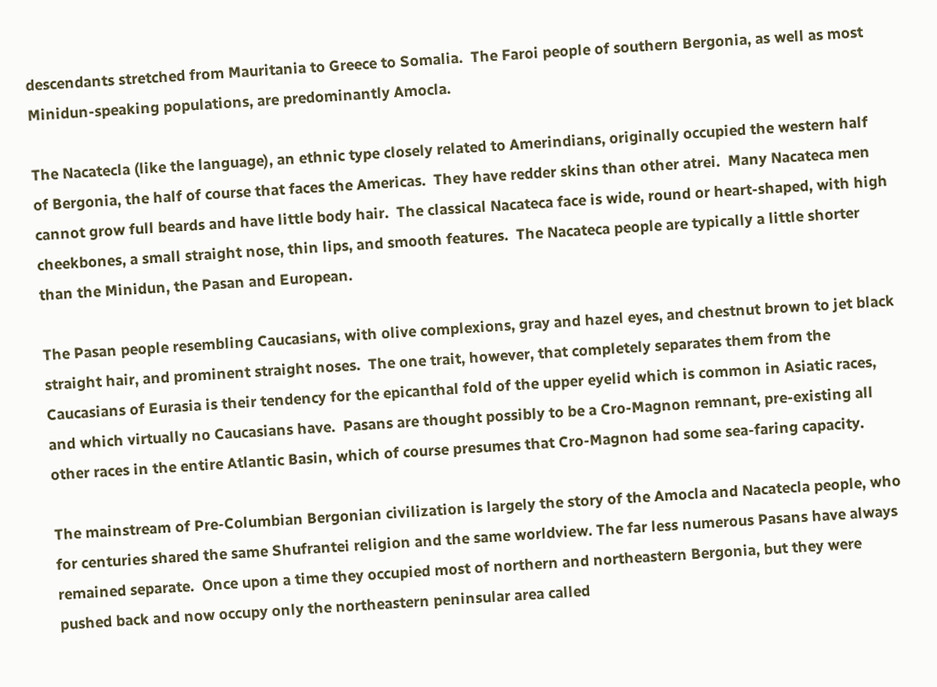descendants stretched from Mauritania to Greece to Somalia.  The Faroi people of southern Bergonia, as well as most Minidun-speaking populations, are predominantly Amocla.

The Nacatecla (like the language), an ethnic type closely related to Amerindians, originally occupied the western half of Bergonia, the half of course that faces the Americas.  They have redder skins than other atrei.  Many Nacateca men cannot grow full beards and have little body hair.  The classical Nacateca face is wide, round or heart-shaped, with high cheekbones, a small straight nose, thin lips, and smooth features.  The Nacateca people are typically a little shorter than the Minidun, the Pasan and European.

The Pasan people resembling Caucasians, with olive complexions, gray and hazel eyes, and chestnut brown to jet black straight hair, and prominent straight noses.  The one trait, however, that completely separates them from the Caucasians of Eurasia is their tendency for the epicanthal fold of the upper eyelid which is common in Asiatic races, and which virtually no Caucasians have.  Pasans are thought possibly to be a Cro-Magnon remnant, pre-existing all other races in the entire Atlantic Basin, which of course presumes that Cro-Magnon had some sea-faring capacity.

The mainstream of Pre-Columbian Bergonian civilization is largely the story of the Amocla and Nacatecla people, who for centuries shared the same Shufrantei religion and the same worldview. The far less numerous Pasans have always remained separate.  Once upon a time they occupied most of northern and northeastern Bergonia, but they were pushed back and now occupy only the northeastern peninsular area called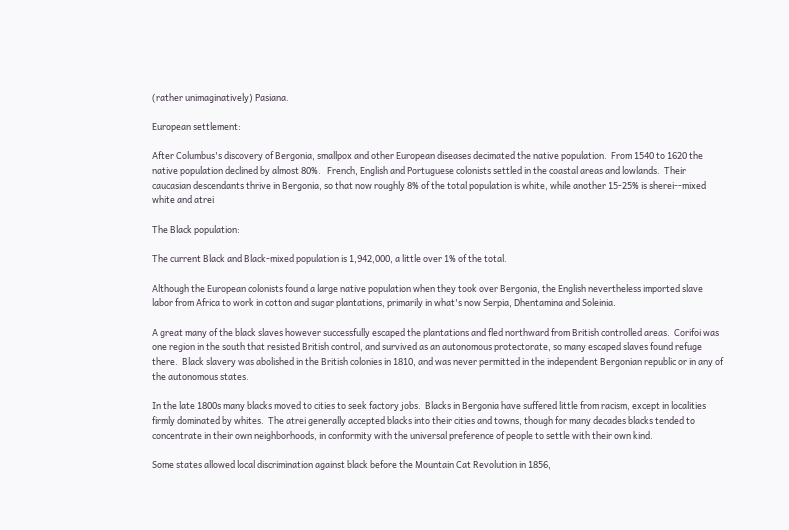(rather unimaginatively) Pasiana.

European settlement:

After Columbus's discovery of Bergonia, smallpox and other European diseases decimated the native population.  From 1540 to 1620 the native population declined by almost 80%.   French, English and Portuguese colonists settled in the coastal areas and lowlands.  Their caucasian descendants thrive in Bergonia, so that now roughly 8% of the total population is white, while another 15-25% is sherei--mixed white and atrei

The Black population:

The current Black and Black-mixed population is 1,942,000, a little over 1% of the total.

Although the European colonists found a large native population when they took over Bergonia, the English nevertheless imported slave labor from Africa to work in cotton and sugar plantations, primarily in what's now Serpia, Dhentamina and Soleinia.

A great many of the black slaves however successfully escaped the plantations and fled northward from British controlled areas.  Corifoi was one region in the south that resisted British control, and survived as an autonomous protectorate, so many escaped slaves found refuge there.  Black slavery was abolished in the British colonies in 1810, and was never permitted in the independent Bergonian republic or in any of the autonomous states.

In the late 1800s many blacks moved to cities to seek factory jobs.  Blacks in Bergonia have suffered little from racism, except in localities firmly dominated by whites.  The atrei generally accepted blacks into their cities and towns, though for many decades blacks tended to concentrate in their own neighborhoods, in conformity with the universal preference of people to settle with their own kind.

Some states allowed local discrimination against black before the Mountain Cat Revolution in 1856,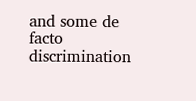and some de facto discrimination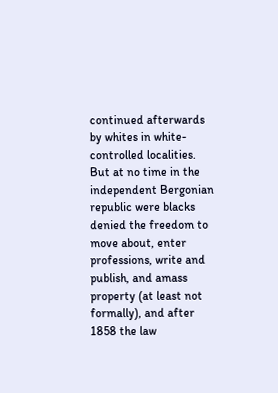continued afterwards by whites in white-controlled localities.  But at no time in the independent Bergonian republic were blacks denied the freedom to move about, enter professions, write and publish, and amass property (at least not formally), and after 1858 the law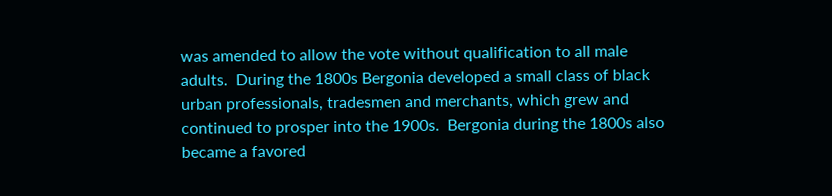was amended to allow the vote without qualification to all male adults.  During the 1800s Bergonia developed a small class of black urban professionals, tradesmen and merchants, which grew and continued to prosper into the 1900s.  Bergonia during the 1800s also became a favored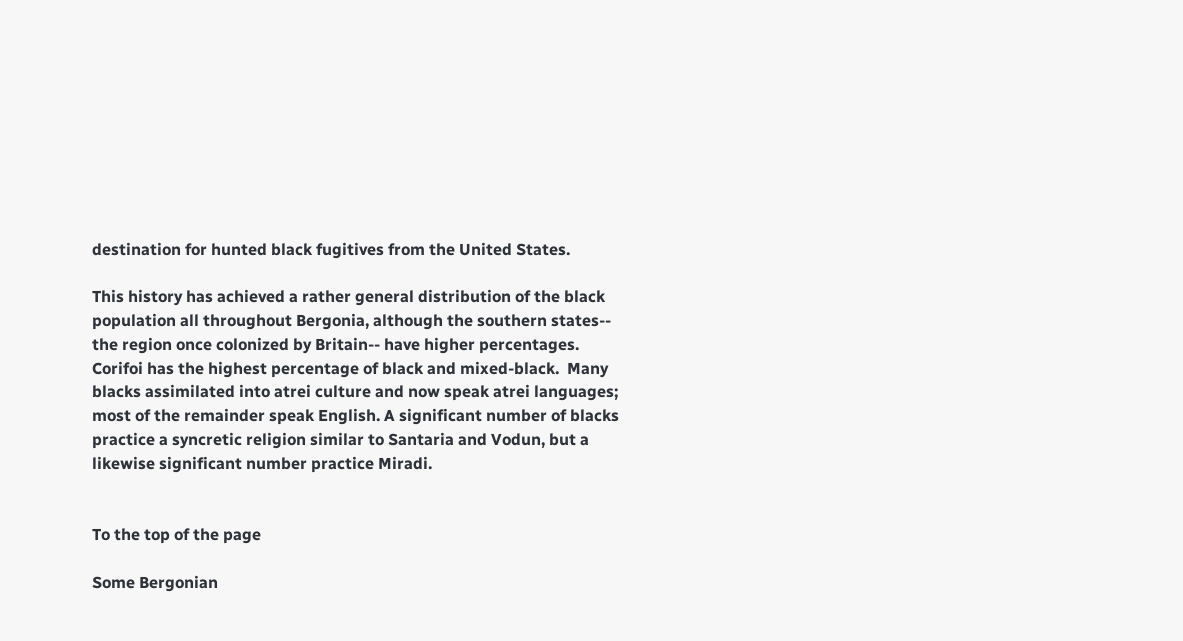destination for hunted black fugitives from the United States.

This history has achieved a rather general distribution of the black population all throughout Bergonia, although the southern states-- the region once colonized by Britain-- have higher percentages.  Corifoi has the highest percentage of black and mixed-black.  Many blacks assimilated into atrei culture and now speak atrei languages; most of the remainder speak English. A significant number of blacks practice a syncretic religion similar to Santaria and Vodun, but a likewise significant number practice Miradi.


To the top of the page

Some Bergonian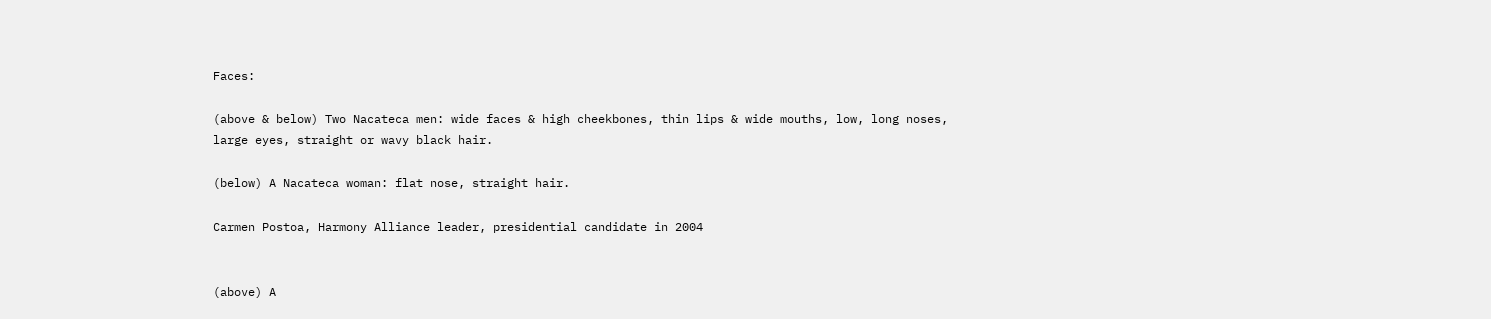Faces:

(above & below) Two Nacateca men: wide faces & high cheekbones, thin lips & wide mouths, low, long noses, large eyes, straight or wavy black hair.

(below) A Nacateca woman: flat nose, straight hair.

Carmen Postoa, Harmony Alliance leader, presidential candidate in 2004


(above) A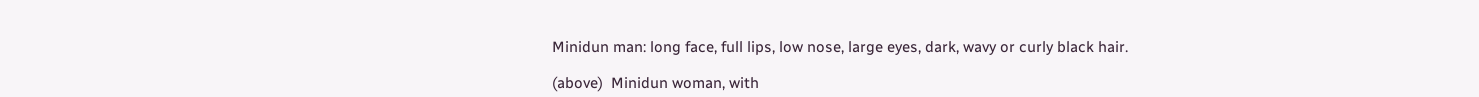Minidun man: long face, full lips, low nose, large eyes, dark, wavy or curly black hair.

(above)  Minidun woman, with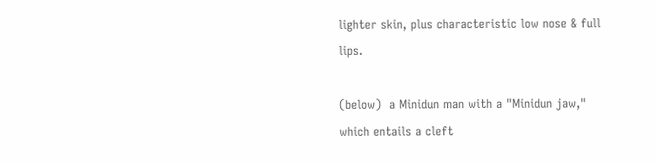lighter skin, plus characteristic low nose & full lips.

(below)  a Minidun man with a "Minidun jaw," which entails a cleft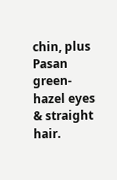chin, plus Pasan green-hazel eyes & straight hair.